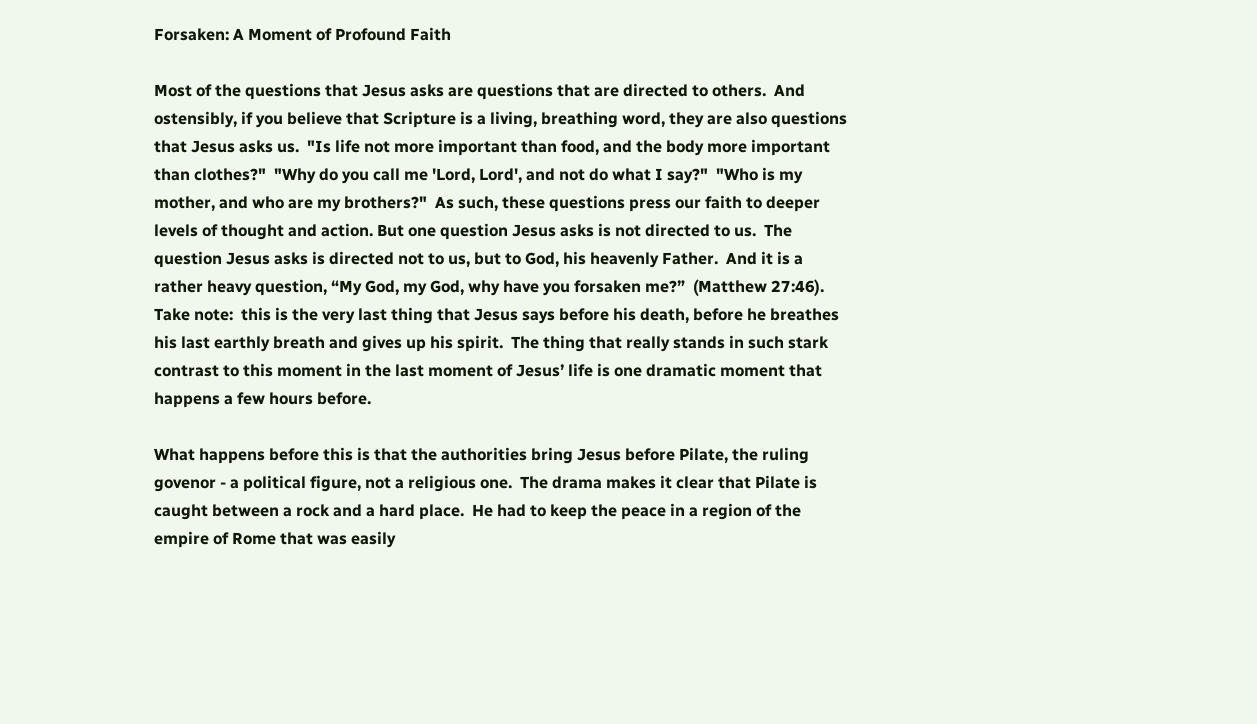Forsaken: A Moment of Profound Faith

Most of the questions that Jesus asks are questions that are directed to others.  And ostensibly, if you believe that Scripture is a living, breathing word, they are also questions that Jesus asks us.  "Is life not more important than food, and the body more important than clothes?"  "Why do you call me 'Lord, Lord', and not do what I say?"  "Who is my mother, and who are my brothers?"  As such, these questions press our faith to deeper levels of thought and action. But one question Jesus asks is not directed to us.  The question Jesus asks is directed not to us, but to God, his heavenly Father.  And it is a rather heavy question, “My God, my God, why have you forsaken me?”  (Matthew 27:46).  Take note:  this is the very last thing that Jesus says before his death, before he breathes his last earthly breath and gives up his spirit.  The thing that really stands in such stark contrast to this moment in the last moment of Jesus’ life is one dramatic moment that happens a few hours before.

What happens before this is that the authorities bring Jesus before Pilate, the ruling govenor - a political figure, not a religious one.  The drama makes it clear that Pilate is caught between a rock and a hard place.  He had to keep the peace in a region of the empire of Rome that was easily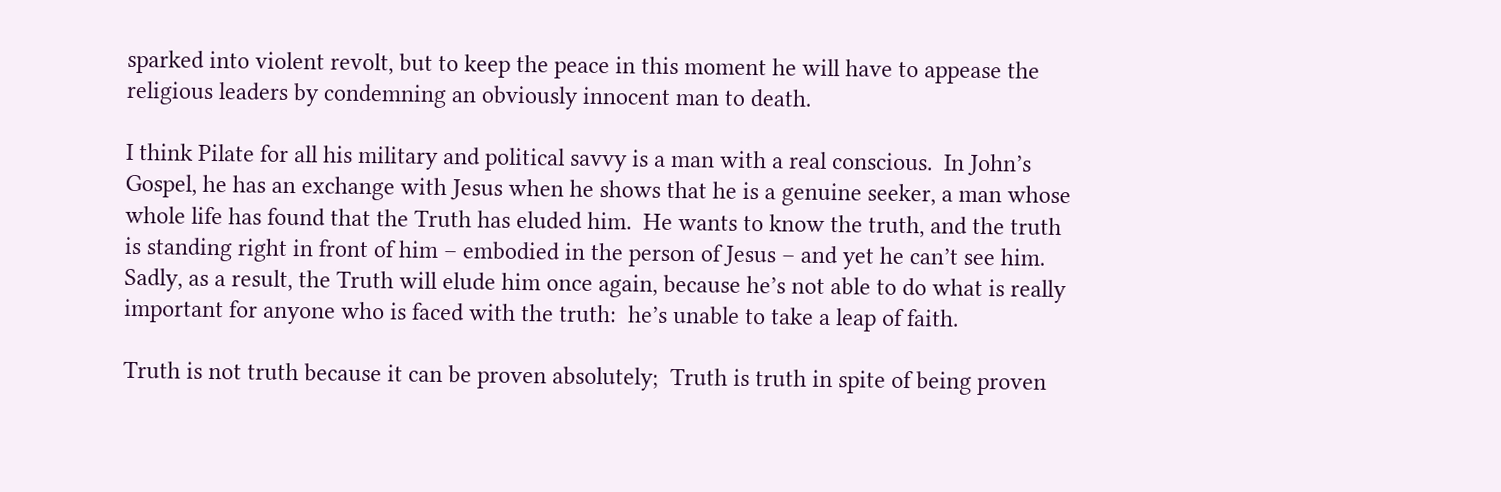sparked into violent revolt, but to keep the peace in this moment he will have to appease the religious leaders by condemning an obviously innocent man to death.

I think Pilate for all his military and political savvy is a man with a real conscious.  In John’s Gospel, he has an exchange with Jesus when he shows that he is a genuine seeker, a man whose whole life has found that the Truth has eluded him.  He wants to know the truth, and the truth is standing right in front of him – embodied in the person of Jesus – and yet he can’t see him.  Sadly, as a result, the Truth will elude him once again, because he’s not able to do what is really important for anyone who is faced with the truth:  he’s unable to take a leap of faith.

Truth is not truth because it can be proven absolutely;  Truth is truth in spite of being proven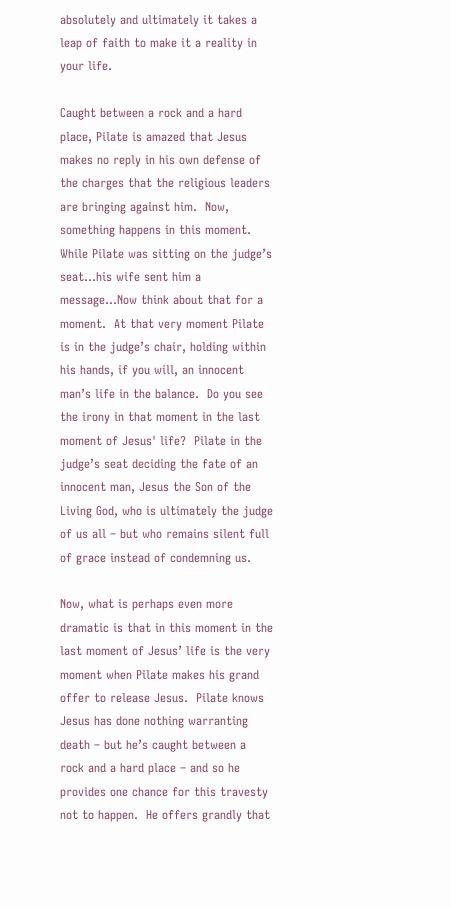absolutely and ultimately it takes a leap of faith to make it a reality in your life.

Caught between a rock and a hard place, Pilate is amazed that Jesus makes no reply in his own defense of the charges that the religious leaders are bringing against him.  Now, something happens in this moment.  While Pilate was sitting on the judge’s seat…his wife sent him a message…Now think about that for a moment.  At that very moment Pilate is in the judge’s chair, holding within his hands, if you will, an innocent man’s life in the balance.  Do you see the irony in that moment in the last moment of Jesus' life?  Pilate in the judge’s seat deciding the fate of an innocent man, Jesus the Son of the Living God, who is ultimately the judge of us all – but who remains silent full of grace instead of condemning us.

Now, what is perhaps even more dramatic is that in this moment in the last moment of Jesus’ life is the very moment when Pilate makes his grand offer to release Jesus.  Pilate knows Jesus has done nothing warranting death – but he’s caught between a rock and a hard place – and so he provides one chance for this travesty not to happen.  He offers grandly that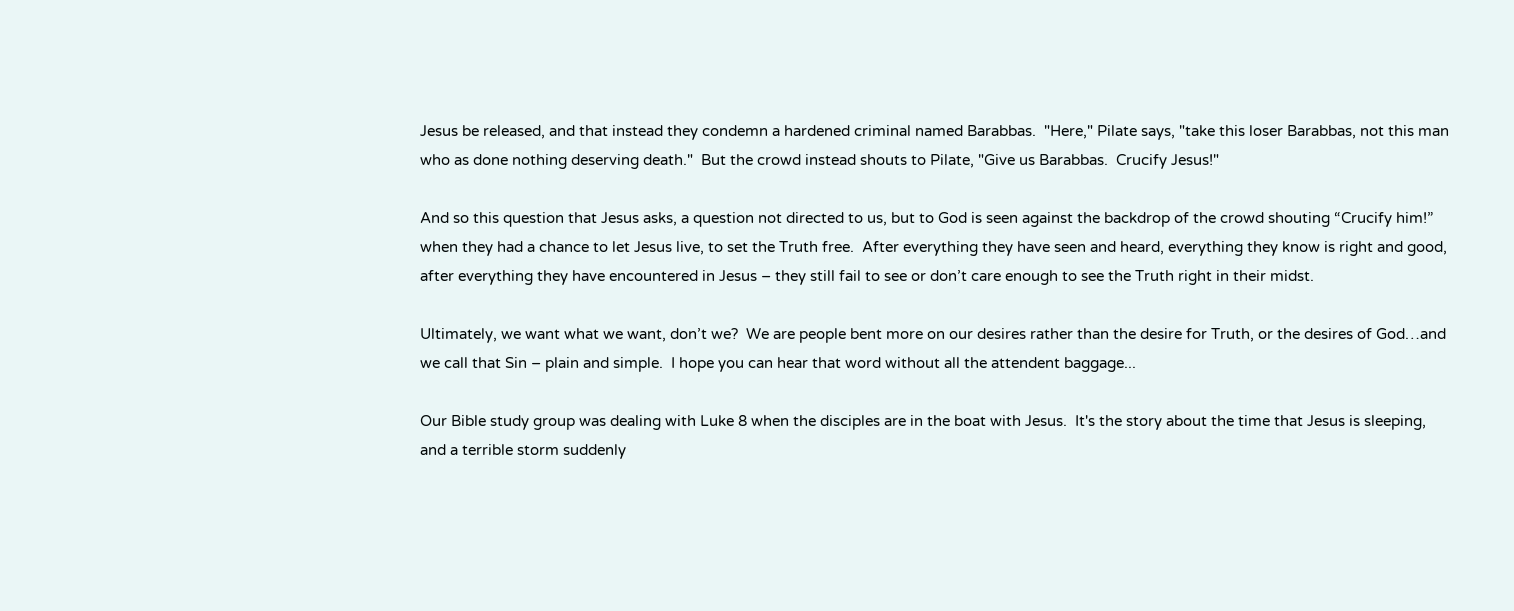Jesus be released, and that instead they condemn a hardened criminal named Barabbas.  "Here," Pilate says, "take this loser Barabbas, not this man who as done nothing deserving death."  But the crowd instead shouts to Pilate, "Give us Barabbas.  Crucify Jesus!"

And so this question that Jesus asks, a question not directed to us, but to God is seen against the backdrop of the crowd shouting “Crucify him!” when they had a chance to let Jesus live, to set the Truth free.  After everything they have seen and heard, everything they know is right and good, after everything they have encountered in Jesus – they still fail to see or don’t care enough to see the Truth right in their midst.

Ultimately, we want what we want, don’t we?  We are people bent more on our desires rather than the desire for Truth, or the desires of God…and we call that Sin – plain and simple.  I hope you can hear that word without all the attendent baggage...

Our Bible study group was dealing with Luke 8 when the disciples are in the boat with Jesus.  It's the story about the time that Jesus is sleeping, and a terrible storm suddenly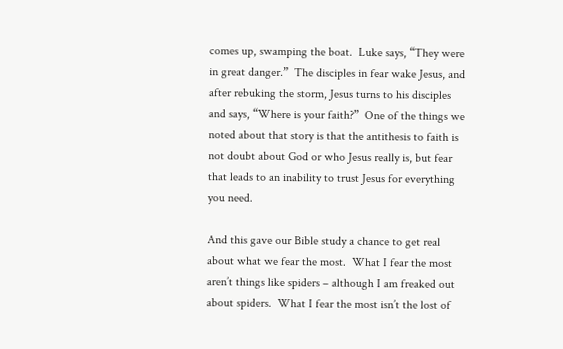comes up, swamping the boat.  Luke says, “They were in great danger.”  The disciples in fear wake Jesus, and after rebuking the storm, Jesus turns to his disciples and says, “Where is your faith?”  One of the things we noted about that story is that the antithesis to faith is not doubt about God or who Jesus really is, but fear that leads to an inability to trust Jesus for everything you need.

And this gave our Bible study a chance to get real about what we fear the most.  What I fear the most aren’t things like spiders – although I am freaked out about spiders.  What I fear the most isn’t the lost of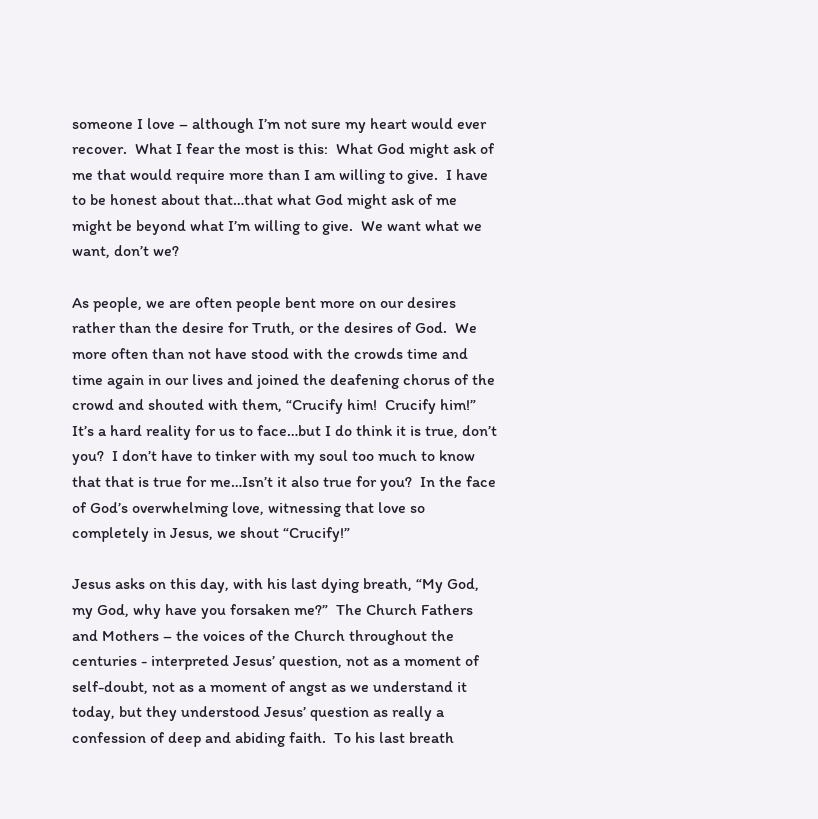someone I love – although I’m not sure my heart would ever recover.  What I fear the most is this:  What God might ask of me that would require more than I am willing to give.  I have to be honest about that…that what God might ask of me might be beyond what I’m willing to give.  We want what we want, don’t we?

As people, we are often people bent more on our desires rather than the desire for Truth, or the desires of God.  We more often than not have stood with the crowds time and time again in our lives and joined the deafening chorus of the crowd and shouted with them, “Crucify him!  Crucify him!”  It’s a hard reality for us to face…but I do think it is true, don’t you?  I don’t have to tinker with my soul too much to know that that is true for me…Isn’t it also true for you?  In the face of God’s overwhelming love, witnessing that love so completely in Jesus, we shout “Crucify!”

Jesus asks on this day, with his last dying breath, “My God, my God, why have you forsaken me?”  The Church Fathers and Mothers – the voices of the Church throughout the centuries - interpreted Jesus’ question, not as a moment of self-doubt, not as a moment of angst as we understand it today, but they understood Jesus’ question as really a confession of deep and abiding faith.  To his last breath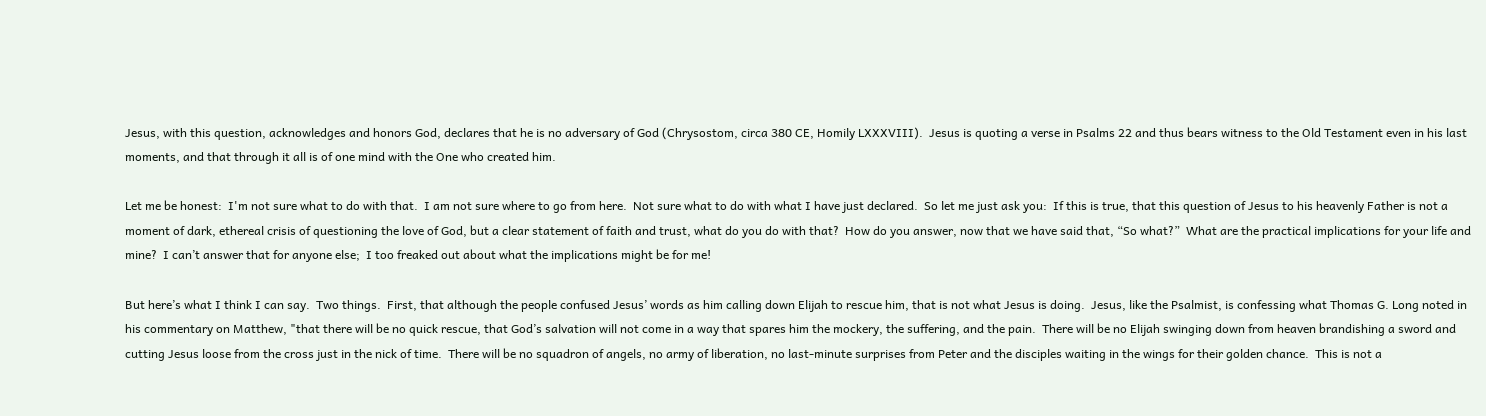Jesus, with this question, acknowledges and honors God, declares that he is no adversary of God (Chrysostom, circa 380 CE, Homily LXXXVIII).  Jesus is quoting a verse in Psalms 22 and thus bears witness to the Old Testament even in his last moments, and that through it all is of one mind with the One who created him.

Let me be honest:  I'm not sure what to do with that.  I am not sure where to go from here.  Not sure what to do with what I have just declared.  So let me just ask you:  If this is true, that this question of Jesus to his heavenly Father is not a moment of dark, ethereal crisis of questioning the love of God, but a clear statement of faith and trust, what do you do with that?  How do you answer, now that we have said that, “So what?”  What are the practical implications for your life and mine?  I can’t answer that for anyone else;  I too freaked out about what the implications might be for me!

But here’s what I think I can say.  Two things.  First, that although the people confused Jesus’ words as him calling down Elijah to rescue him, that is not what Jesus is doing.  Jesus, like the Psalmist, is confessing what Thomas G. Long noted in his commentary on Matthew, "that there will be no quick rescue, that God’s salvation will not come in a way that spares him the mockery, the suffering, and the pain.  There will be no Elijah swinging down from heaven brandishing a sword and cutting Jesus loose from the cross just in the nick of time.  There will be no squadron of angels, no army of liberation, no last-minute surprises from Peter and the disciples waiting in the wings for their golden chance.  This is not a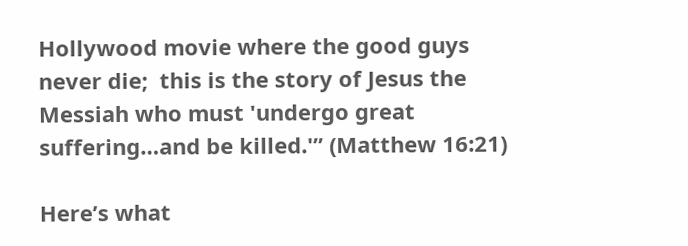Hollywood movie where the good guys never die;  this is the story of Jesus the Messiah who must 'undergo great suffering…and be killed.'” (Matthew 16:21)

Here’s what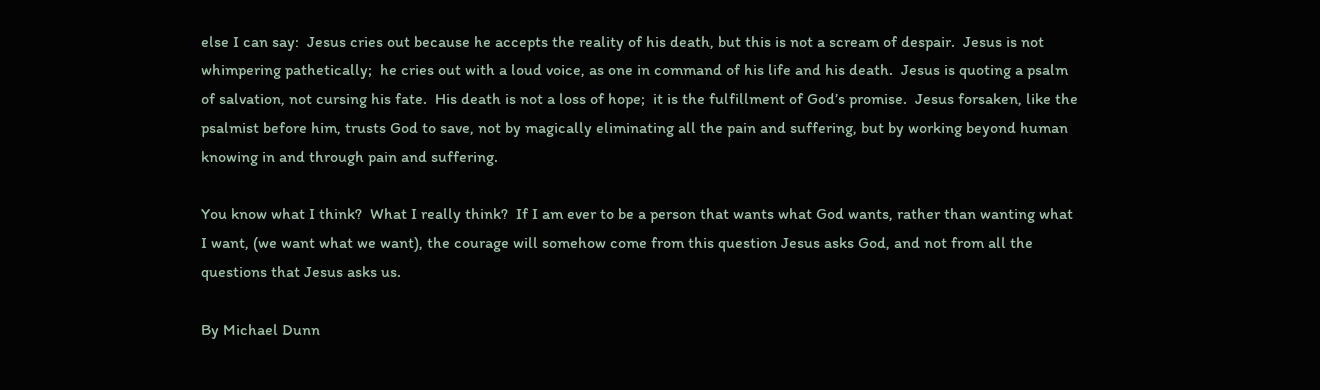else I can say:  Jesus cries out because he accepts the reality of his death, but this is not a scream of despair.  Jesus is not whimpering pathetically;  he cries out with a loud voice, as one in command of his life and his death.  Jesus is quoting a psalm of salvation, not cursing his fate.  His death is not a loss of hope;  it is the fulfillment of God’s promise.  Jesus forsaken, like the psalmist before him, trusts God to save, not by magically eliminating all the pain and suffering, but by working beyond human knowing in and through pain and suffering.

You know what I think?  What I really think?  If I am ever to be a person that wants what God wants, rather than wanting what I want, (we want what we want), the courage will somehow come from this question Jesus asks God, and not from all the questions that Jesus asks us.

By Michael Dunn